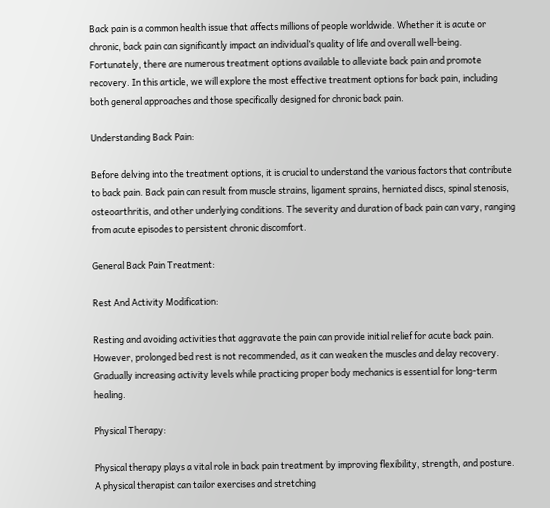Back pain is a common health issue that affects millions of people worldwide. Whether it is acute or chronic, back pain can significantly impact an individual’s quality of life and overall well-being. Fortunately, there are numerous treatment options available to alleviate back pain and promote recovery. In this article, we will explore the most effective treatment options for back pain, including both general approaches and those specifically designed for chronic back pain.

Understanding Back Pain:

Before delving into the treatment options, it is crucial to understand the various factors that contribute to back pain. Back pain can result from muscle strains, ligament sprains, herniated discs, spinal stenosis, osteoarthritis, and other underlying conditions. The severity and duration of back pain can vary, ranging from acute episodes to persistent chronic discomfort.

General Back Pain Treatment:

Rest And Activity Modification:

Resting and avoiding activities that aggravate the pain can provide initial relief for acute back pain. However, prolonged bed rest is not recommended, as it can weaken the muscles and delay recovery. Gradually increasing activity levels while practicing proper body mechanics is essential for long-term healing.

Physical Therapy:

Physical therapy plays a vital role in back pain treatment by improving flexibility, strength, and posture. A physical therapist can tailor exercises and stretching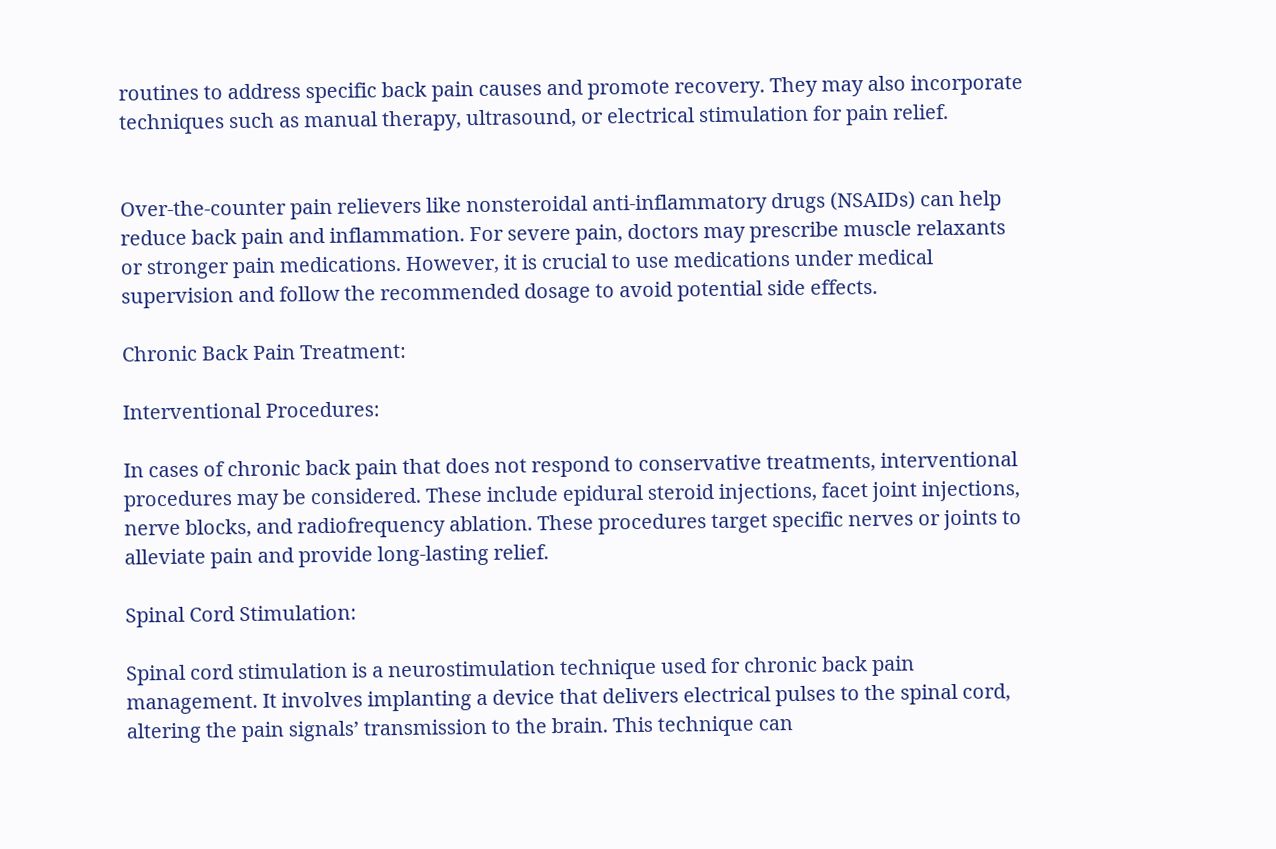routines to address specific back pain causes and promote recovery. They may also incorporate techniques such as manual therapy, ultrasound, or electrical stimulation for pain relief.


Over-the-counter pain relievers like nonsteroidal anti-inflammatory drugs (NSAIDs) can help reduce back pain and inflammation. For severe pain, doctors may prescribe muscle relaxants or stronger pain medications. However, it is crucial to use medications under medical supervision and follow the recommended dosage to avoid potential side effects.

Chronic Back Pain Treatment:

Interventional Procedures:

In cases of chronic back pain that does not respond to conservative treatments, interventional procedures may be considered. These include epidural steroid injections, facet joint injections, nerve blocks, and radiofrequency ablation. These procedures target specific nerves or joints to alleviate pain and provide long-lasting relief.

Spinal Cord Stimulation:

Spinal cord stimulation is a neurostimulation technique used for chronic back pain management. It involves implanting a device that delivers electrical pulses to the spinal cord, altering the pain signals’ transmission to the brain. This technique can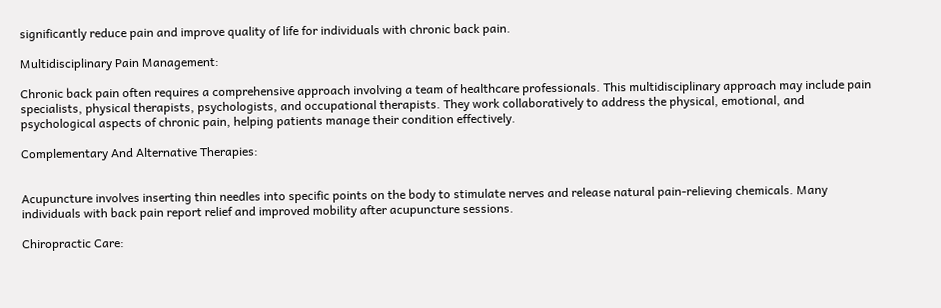significantly reduce pain and improve quality of life for individuals with chronic back pain.

Multidisciplinary Pain Management:

Chronic back pain often requires a comprehensive approach involving a team of healthcare professionals. This multidisciplinary approach may include pain specialists, physical therapists, psychologists, and occupational therapists. They work collaboratively to address the physical, emotional, and psychological aspects of chronic pain, helping patients manage their condition effectively.

Complementary And Alternative Therapies:


Acupuncture involves inserting thin needles into specific points on the body to stimulate nerves and release natural pain-relieving chemicals. Many individuals with back pain report relief and improved mobility after acupuncture sessions.

Chiropractic Care: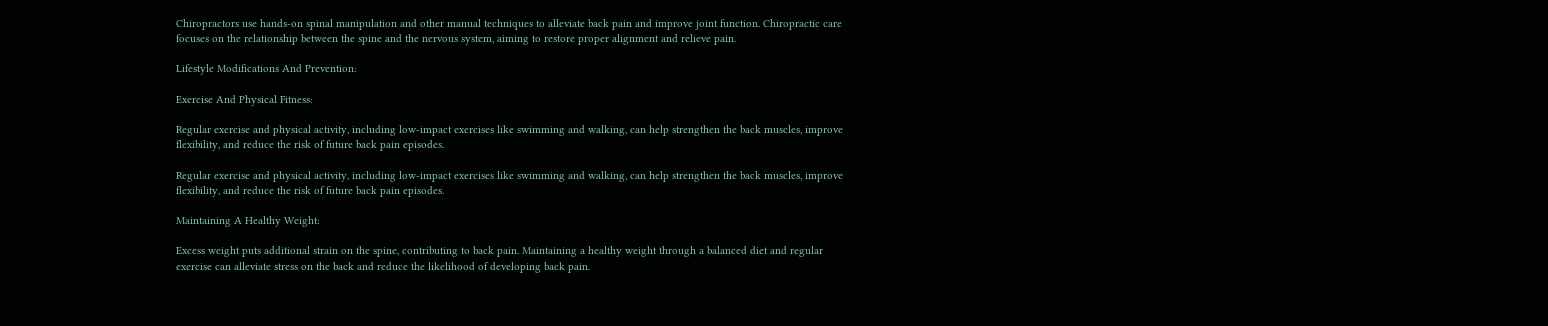Chiropractors use hands-on spinal manipulation and other manual techniques to alleviate back pain and improve joint function. Chiropractic care focuses on the relationship between the spine and the nervous system, aiming to restore proper alignment and relieve pain.

Lifestyle Modifications And Prevention:

Exercise And Physical Fitness:

Regular exercise and physical activity, including low-impact exercises like swimming and walking, can help strengthen the back muscles, improve flexibility, and reduce the risk of future back pain episodes.

Regular exercise and physical activity, including low-impact exercises like swimming and walking, can help strengthen the back muscles, improve flexibility, and reduce the risk of future back pain episodes.

Maintaining A Healthy Weight:

Excess weight puts additional strain on the spine, contributing to back pain. Maintaining a healthy weight through a balanced diet and regular exercise can alleviate stress on the back and reduce the likelihood of developing back pain.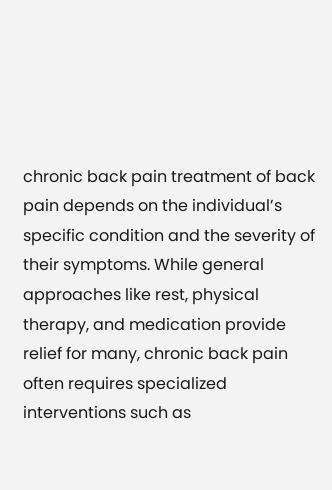chronic back pain treatment of back pain depends on the individual’s specific condition and the severity of their symptoms. While general approaches like rest, physical therapy, and medication provide relief for many, chronic back pain often requires specialized interventions such as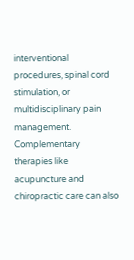interventional procedures, spinal cord stimulation, or multidisciplinary pain management. Complementary therapies like acupuncture and chiropractic care can also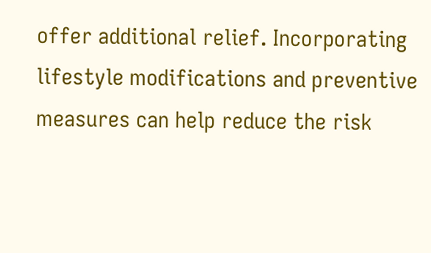offer additional relief. Incorporating lifestyle modifications and preventive measures can help reduce the risk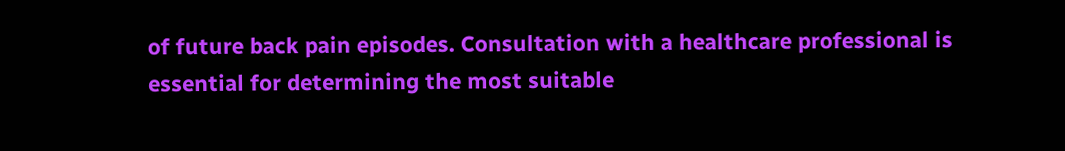of future back pain episodes. Consultation with a healthcare professional is essential for determining the most suitable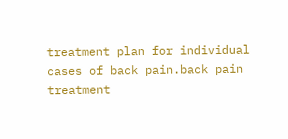treatment plan for individual cases of back pain.back pain treatment